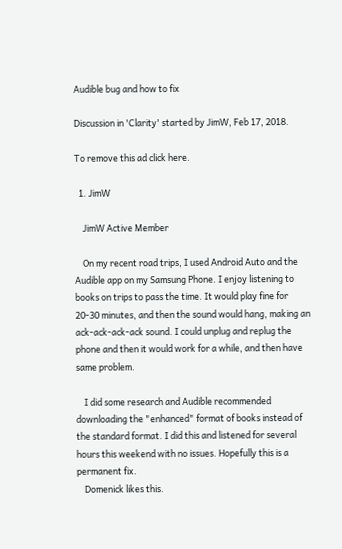Audible bug and how to fix

Discussion in 'Clarity' started by JimW, Feb 17, 2018.

To remove this ad click here.

  1. JimW

    JimW Active Member

    On my recent road trips, I used Android Auto and the Audible app on my Samsung Phone. I enjoy listening to books on trips to pass the time. It would play fine for 20-30 minutes, and then the sound would hang, making an ack-ack-ack-ack sound. I could unplug and replug the phone and then it would work for a while, and then have same problem.

    I did some research and Audible recommended downloading the "enhanced" format of books instead of the standard format. I did this and listened for several hours this weekend with no issues. Hopefully this is a permanent fix.
    Domenick likes this.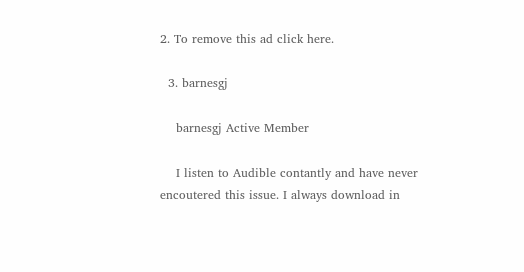2. To remove this ad click here.

  3. barnesgj

    barnesgj Active Member

    I listen to Audible contantly and have never encoutered this issue. I always download in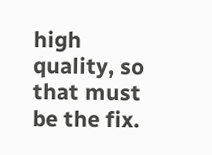high quality, so that must be the fix.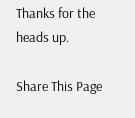Thanks for the heads up.

Share This Page